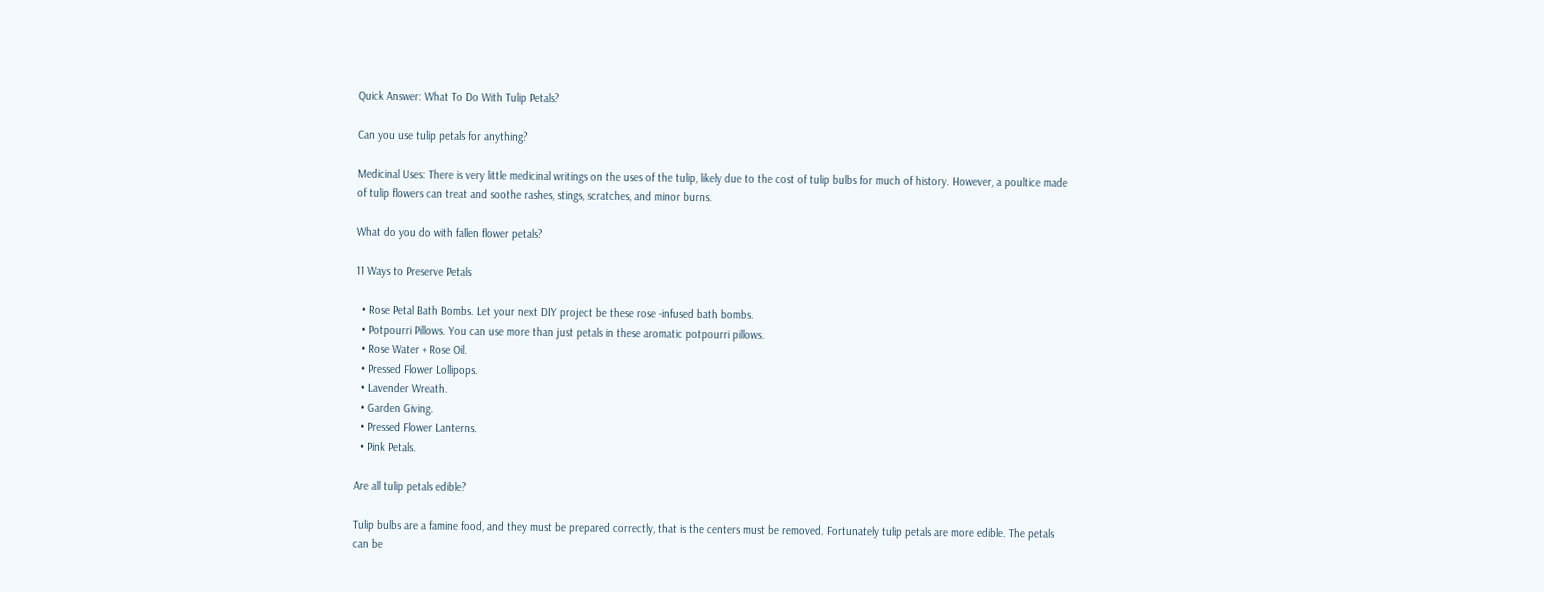Quick Answer: What To Do With Tulip Petals?

Can you use tulip petals for anything?

Medicinal Uses: There is very little medicinal writings on the uses of the tulip, likely due to the cost of tulip bulbs for much of history. However, a poultice made of tulip flowers can treat and soothe rashes, stings, scratches, and minor burns.

What do you do with fallen flower petals?

11 Ways to Preserve Petals

  • Rose Petal Bath Bombs. Let your next DIY project be these rose -infused bath bombs.
  • Potpourri Pillows. You can use more than just petals in these aromatic potpourri pillows.
  • Rose Water + Rose Oil.
  • Pressed Flower Lollipops.
  • Lavender Wreath.
  • Garden Giving.
  • Pressed Flower Lanterns.
  • Pink Petals.

Are all tulip petals edible?

Tulip bulbs are a famine food, and they must be prepared correctly, that is the centers must be removed. Fortunately tulip petals are more edible. The petals can be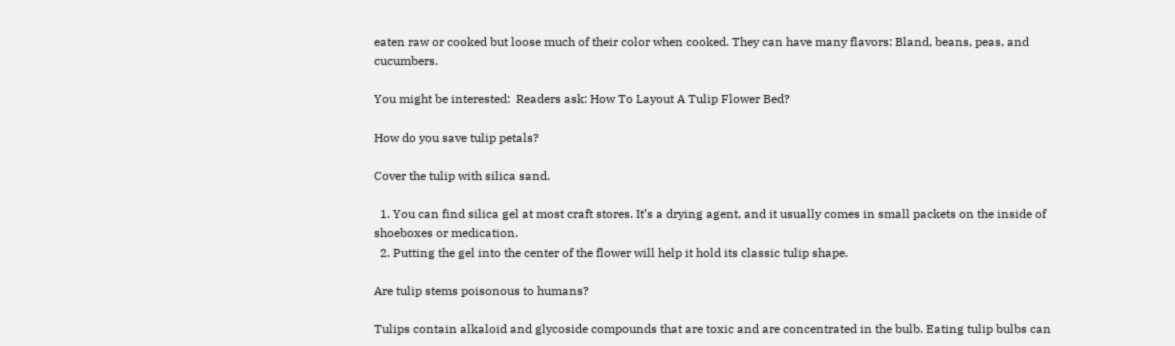eaten raw or cooked but loose much of their color when cooked. They can have many flavors: Bland, beans, peas, and cucumbers.

You might be interested:  Readers ask: How To Layout A Tulip Flower Bed?

How do you save tulip petals?

Cover the tulip with silica sand.

  1. You can find silica gel at most craft stores. It’s a drying agent, and it usually comes in small packets on the inside of shoeboxes or medication.
  2. Putting the gel into the center of the flower will help it hold its classic tulip shape.

Are tulip stems poisonous to humans?

Tulips contain alkaloid and glycoside compounds that are toxic and are concentrated in the bulb. Eating tulip bulbs can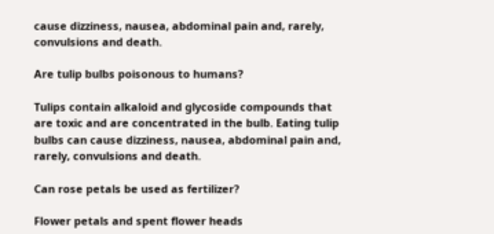cause dizziness, nausea, abdominal pain and, rarely, convulsions and death.

Are tulip bulbs poisonous to humans?

Tulips contain alkaloid and glycoside compounds that are toxic and are concentrated in the bulb. Eating tulip bulbs can cause dizziness, nausea, abdominal pain and, rarely, convulsions and death.

Can rose petals be used as fertilizer?

Flower petals and spent flower heads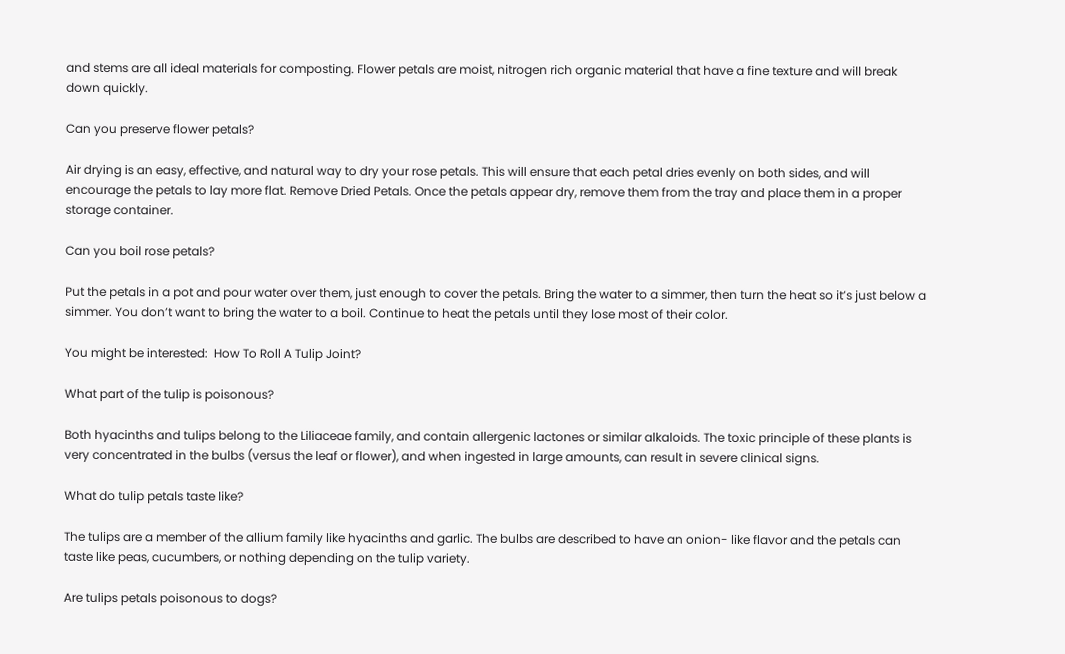and stems are all ideal materials for composting. Flower petals are moist, nitrogen rich organic material that have a fine texture and will break down quickly.

Can you preserve flower petals?

Air drying is an easy, effective, and natural way to dry your rose petals. This will ensure that each petal dries evenly on both sides, and will encourage the petals to lay more flat. Remove Dried Petals. Once the petals appear dry, remove them from the tray and place them in a proper storage container.

Can you boil rose petals?

Put the petals in a pot and pour water over them, just enough to cover the petals. Bring the water to a simmer, then turn the heat so it’s just below a simmer. You don’t want to bring the water to a boil. Continue to heat the petals until they lose most of their color.

You might be interested:  How To Roll A Tulip Joint?

What part of the tulip is poisonous?

Both hyacinths and tulips belong to the Liliaceae family, and contain allergenic lactones or similar alkaloids. The toxic principle of these plants is very concentrated in the bulbs (versus the leaf or flower), and when ingested in large amounts, can result in severe clinical signs.

What do tulip petals taste like?

The tulips are a member of the allium family like hyacinths and garlic. The bulbs are described to have an onion- like flavor and the petals can taste like peas, cucumbers, or nothing depending on the tulip variety.

Are tulips petals poisonous to dogs?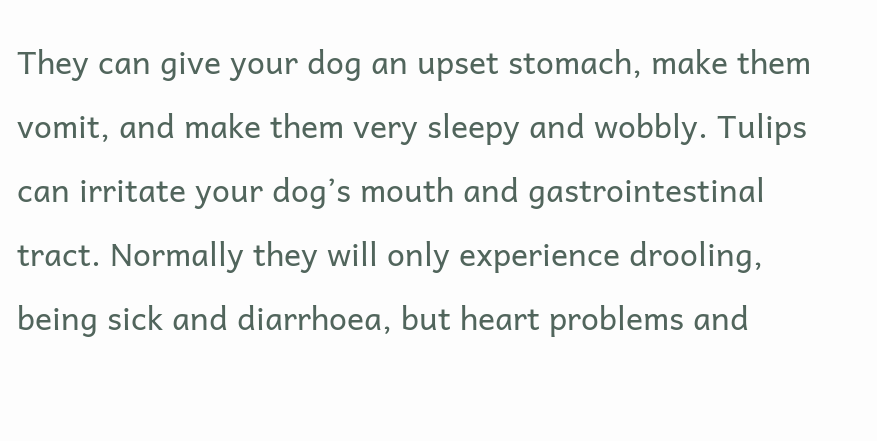They can give your dog an upset stomach, make them vomit, and make them very sleepy and wobbly. Tulips can irritate your dog’s mouth and gastrointestinal tract. Normally they will only experience drooling, being sick and diarrhoea, but heart problems and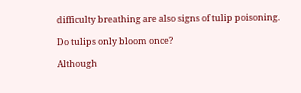difficulty breathing are also signs of tulip poisoning.

Do tulips only bloom once?

Although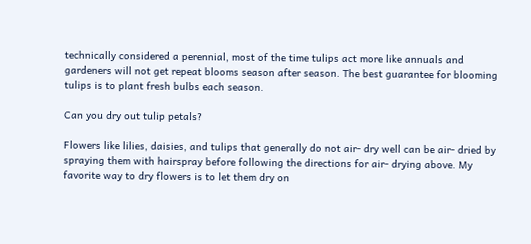technically considered a perennial, most of the time tulips act more like annuals and gardeners will not get repeat blooms season after season. The best guarantee for blooming tulips is to plant fresh bulbs each season.

Can you dry out tulip petals?

Flowers like lilies, daisies, and tulips that generally do not air- dry well can be air- dried by spraying them with hairspray before following the directions for air- drying above. My favorite way to dry flowers is to let them dry on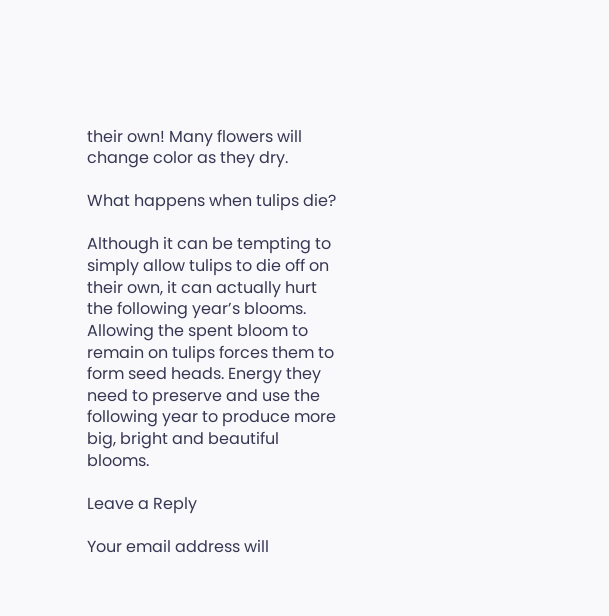their own! Many flowers will change color as they dry.

What happens when tulips die?

Although it can be tempting to simply allow tulips to die off on their own, it can actually hurt the following year’s blooms. Allowing the spent bloom to remain on tulips forces them to form seed heads. Energy they need to preserve and use the following year to produce more big, bright and beautiful blooms.

Leave a Reply

Your email address will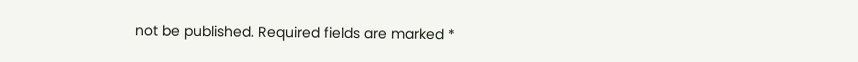not be published. Required fields are marked *